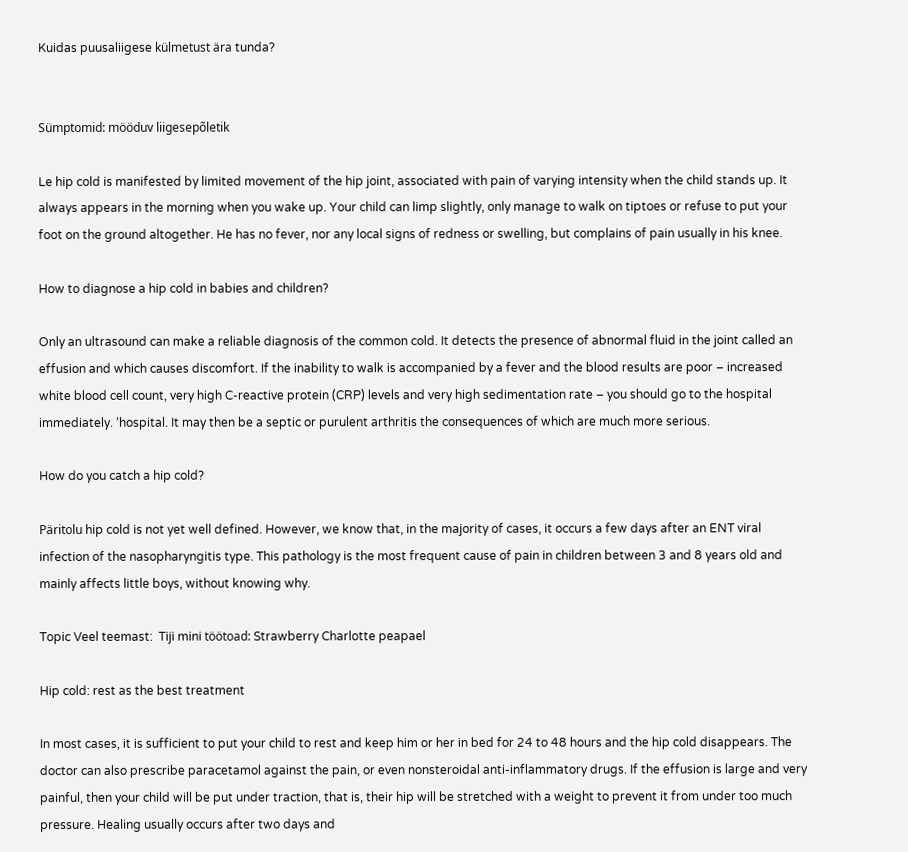Kuidas puusaliigese külmetust ära tunda?


Sümptomid: mööduv liigesepõletik

Le hip cold is manifested by limited movement of the hip joint, associated with pain of varying intensity when the child stands up. It always appears in the morning when you wake up. Your child can limp slightly, only manage to walk on tiptoes or refuse to put your foot on the ground altogether. He has no fever, nor any local signs of redness or swelling, but complains of pain usually in his knee.

How to diagnose a hip cold in babies and children?

Only an ultrasound can make a reliable diagnosis of the common cold. It detects the presence of abnormal fluid in the joint called an effusion and which causes discomfort. If the inability to walk is accompanied by a fever and the blood results are poor – increased white blood cell count, very high C-reactive protein (CRP) levels and very high sedimentation rate – you should go to the hospital immediately. ‘hospital. It may then be a septic or purulent arthritis the consequences of which are much more serious.

How do you catch a hip cold?

Päritolu hip cold is not yet well defined. However, we know that, in the majority of cases, it occurs a few days after an ENT viral infection of the nasopharyngitis type. This pathology is the most frequent cause of pain in children between 3 and 8 years old and mainly affects little boys, without knowing why.

Topic Veel teemast:  Tiji mini töötoad: Strawberry Charlotte peapael

Hip cold: rest as the best treatment

In most cases, it is sufficient to put your child to rest and keep him or her in bed for 24 to 48 hours and the hip cold disappears. The doctor can also prescribe paracetamol against the pain, or even nonsteroidal anti-inflammatory drugs. If the effusion is large and very painful, then your child will be put under traction, that is, their hip will be stretched with a weight to prevent it from under too much pressure. Healing usually occurs after two days and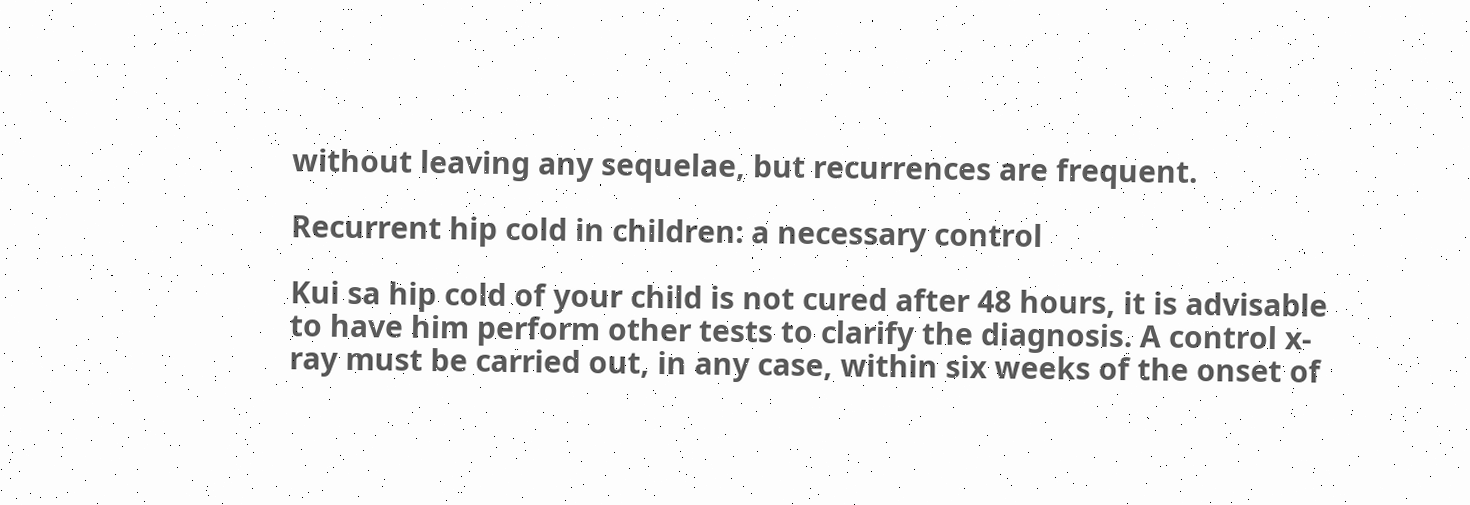without leaving any sequelae, but recurrences are frequent.

Recurrent hip cold in children: a necessary control

Kui sa hip cold of your child is not cured after 48 hours, it is advisable to have him perform other tests to clarify the diagnosis. A control x-ray must be carried out, in any case, within six weeks of the onset of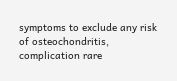symptoms to exclude any risk of osteochondritis, complication rare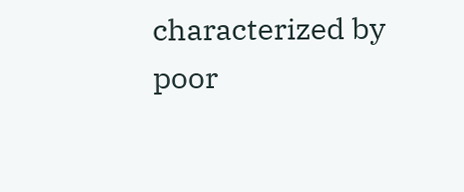characterized by poor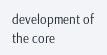development of the core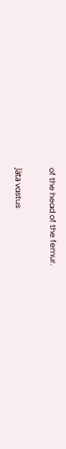of the head of the femur.

Jäta vastus